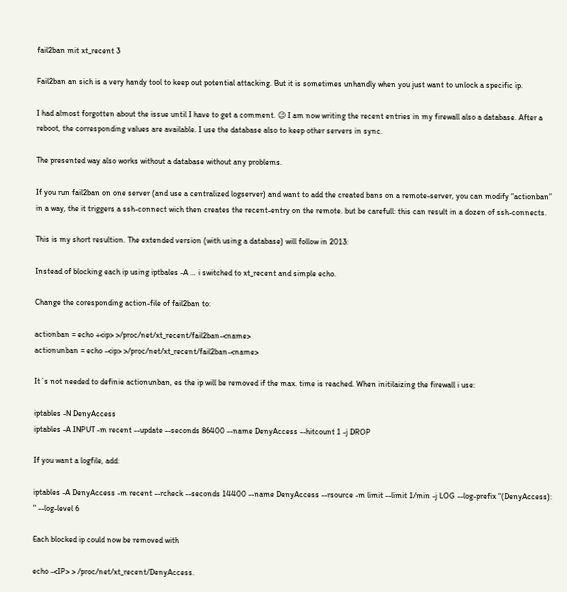fail2ban mit xt_recent 3

Fail2ban an sich is a very handy tool to keep out potential attacking. But it is sometimes unhandly when you just want to unlock a specific ip.

I had almost forgotten about the issue until I have to get a comment. 😉 I am now writing the recent entries in my firewall also a database. After a reboot, the corresponding values are available. I use the database also to keep other servers in sync.

The presented way also works without a database without any problems.

If you run fail2ban on one server (and use a centralized logserver) and want to add the created bans on a remote-server, you can modify “actionban” in a way, the it triggers a ssh-connect wich then creates the recent-entry on the remote. but be carefull: this can result in a dozen of ssh-connects.

This is my short resultion. The extended version (with using a database) will follow in 2013:

Instead of blocking each ip using iptbales -A … i switched to xt_recent and simple echo.

Change the coresponding action-file of fail2ban to:

actionban = echo +<ip> >/proc/net/xt_recent/fail2ban-<name>
actionunban = echo -<ip> >/proc/net/xt_recent/fail2ban-<name>

It´s not needed to definie actionunban, es the ip will be removed if the max. time is reached. When initilaizing the firewall i use:

iptables -N DenyAccess
iptables -A INPUT -m recent --update --seconds 86400 --name DenyAccess --hitcount 1 -j DROP

If you want a logfile, add:

iptables -A DenyAccess -m recent --rcheck --seconds 14400 --name DenyAccess --rsource -m limit --limit 1/min -j LOG --log-prefix "(DenyAccess): " --log-level 6

Each blocked ip could now be removed with

echo -<IP> > /proc/net/xt_recent/DenyAccess.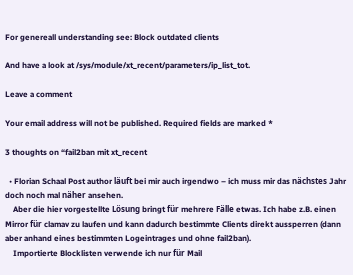For genereall understanding see: Block outdated clients

And have a look at /sys/module/xt_recent/parameters/ip_list_tot.

Leave a comment

Your email address will not be published. Required fields are marked *

3 thoughts on “fail2ban mit xt_recent

  • Florian Schaal Post author läuft bei mir auch irgendwo – ich muss mir das nächstes Jahr doch noch mal näher ansehen.
    Aber die hier vorgestellte Lösung bringt für mehrere Fälle etwas. Ich habe z.B. einen Mirror für clamav zu laufen und kann dadurch bestimmte Clients direkt aussperren (dann aber anhand eines bestimmten Logeintrages und ohne fail2ban).
    Importierte Blocklisten verwende ich nur für Mail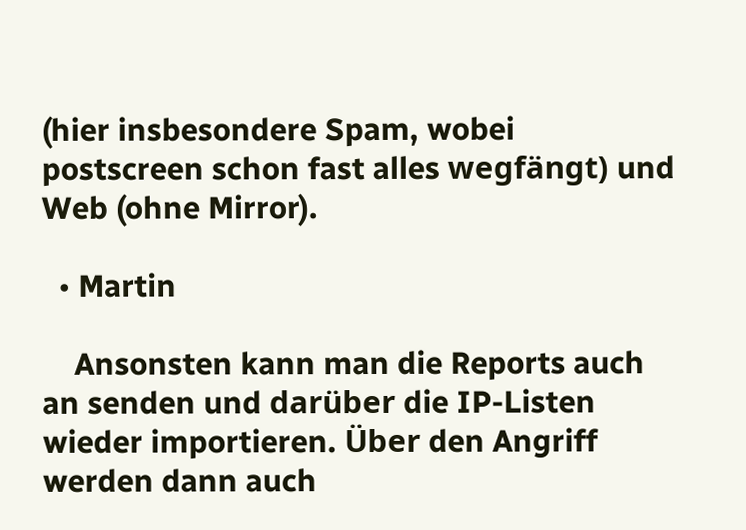(hier insbesondere Spam, wobei postscreen schon fast alles wegfängt) und Web (ohne Mirror).

  • Martin

    Ansonsten kann man die Reports auch an senden und darüber die IP-Listen wieder importieren. Über den Angriff werden dann auch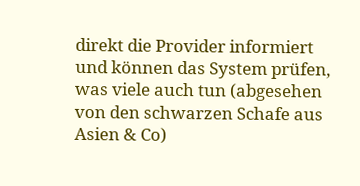direkt die Provider informiert und können das System prüfen, was viele auch tun (abgesehen von den schwarzen Schafe aus Asien & Co)